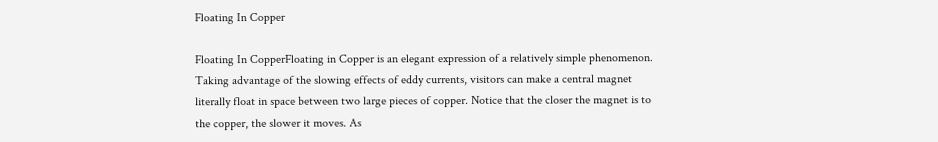Floating In Copper

Floating In CopperFloating in Copper is an elegant expression of a relatively simple phenomenon. Taking advantage of the slowing effects of eddy currents, visitors can make a central magnet literally float in space between two large pieces of copper. Notice that the closer the magnet is to the copper, the slower it moves. As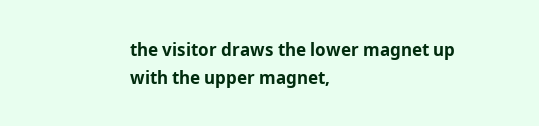the visitor draws the lower magnet up with the upper magnet,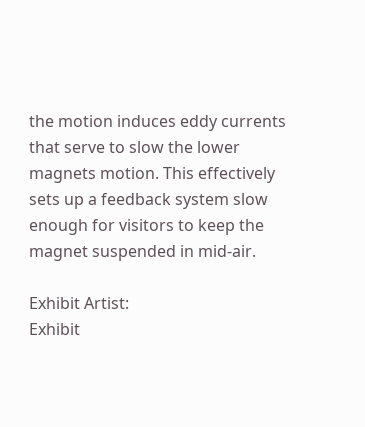the motion induces eddy currents that serve to slow the lower magnets motion. This effectively sets up a feedback system slow enough for visitors to keep the magnet suspended in mid-air.

Exhibit Artist:
Exhibit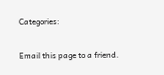Categories:

Email this page to a friend.